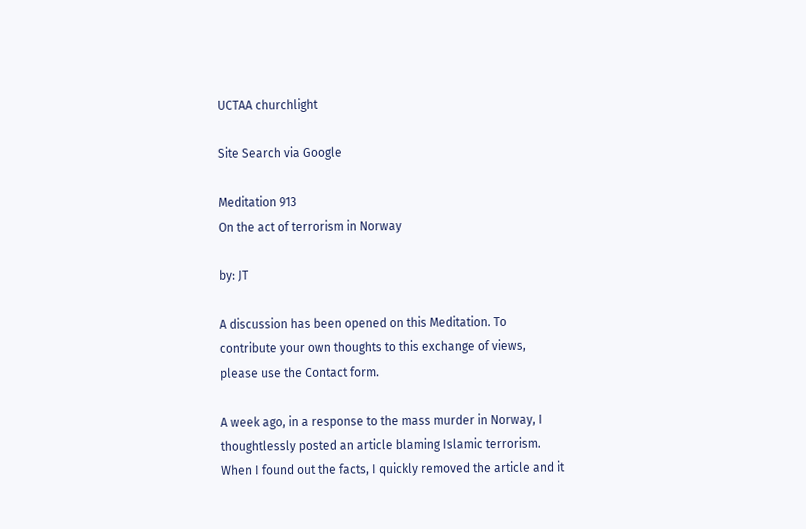UCTAA churchlight

Site Search via Google

Meditation 913
On the act of terrorism in Norway

by: JT

A discussion has been opened on this Meditation. To contribute your own thoughts to this exchange of views, please use the Contact form.

A week ago, in a response to the mass murder in Norway, I thoughtlessly posted an article blaming Islamic terrorism. When I found out the facts, I quickly removed the article and it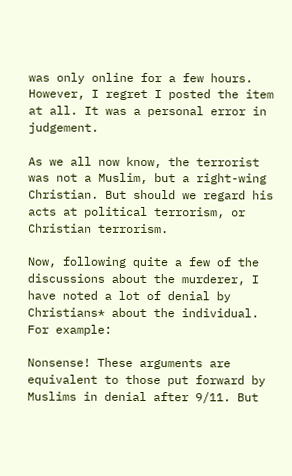was only online for a few hours. However, I regret I posted the item at all. It was a personal error in judgement.

As we all now know, the terrorist was not a Muslim, but a right-wing Christian. But should we regard his acts at political terrorism, or Christian terrorism.

Now, following quite a few of the discussions about the murderer, I have noted a lot of denial by Christians* about the individual. For example:

Nonsense! These arguments are equivalent to those put forward by Muslims in denial after 9/11. But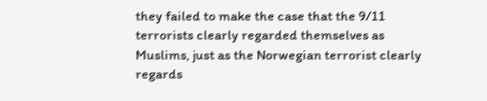they failed to make the case that the 9/11 terrorists clearly regarded themselves as Muslims, just as the Norwegian terrorist clearly regards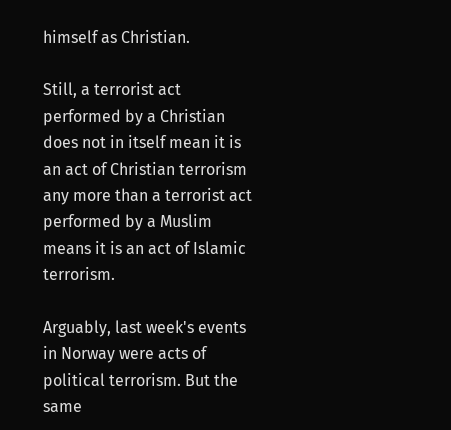himself as Christian.

Still, a terrorist act performed by a Christian does not in itself mean it is an act of Christian terrorism any more than a terrorist act performed by a Muslim means it is an act of Islamic terrorism.

Arguably, last week's events in Norway were acts of political terrorism. But the same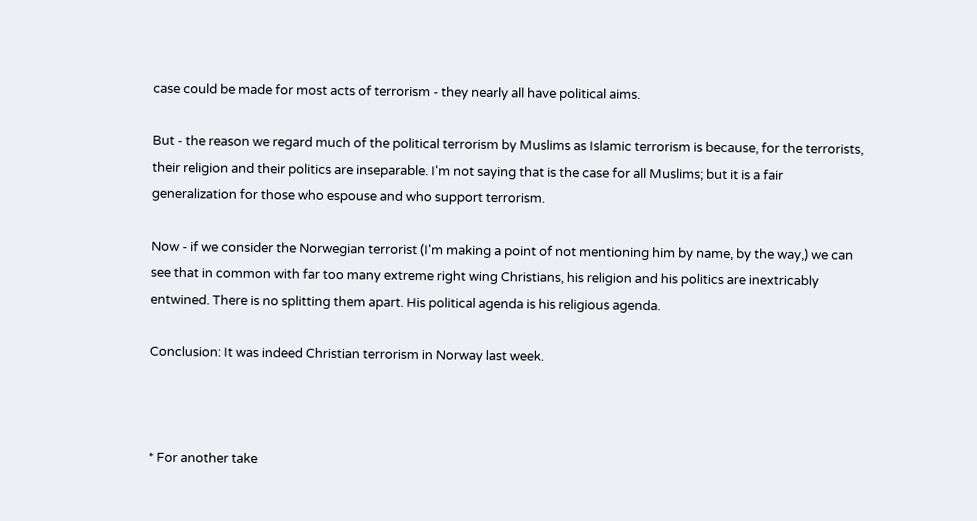case could be made for most acts of terrorism - they nearly all have political aims.

But - the reason we regard much of the political terrorism by Muslims as Islamic terrorism is because, for the terrorists, their religion and their politics are inseparable. I'm not saying that is the case for all Muslims; but it is a fair generalization for those who espouse and who support terrorism.

Now - if we consider the Norwegian terrorist (I'm making a point of not mentioning him by name, by the way,) we can see that in common with far too many extreme right wing Christians, his religion and his politics are inextricably entwined. There is no splitting them apart. His political agenda is his religious agenda.

Conclusion: It was indeed Christian terrorism in Norway last week.



* For another take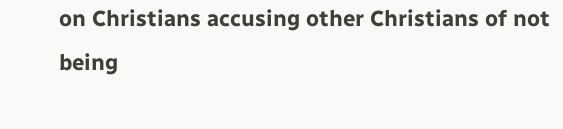on Christians accusing other Christians of not being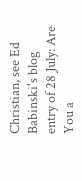Christian, see Ed Babinski's blog entry of 28 July: Are You a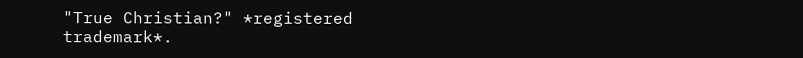"True Christian?" *registered trademark*.